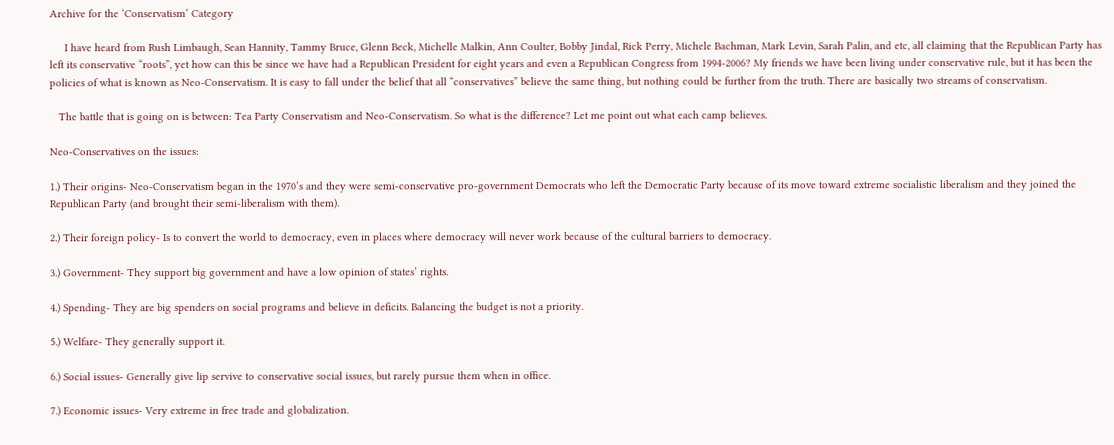Archive for the ‘Conservatism’ Category

     I have heard from Rush Limbaugh, Sean Hannity, Tammy Bruce, Glenn Beck, Michelle Malkin, Ann Coulter, Bobby Jindal, Rick Perry, Michele Bachman, Mark Levin, Sarah Palin, and etc, all claiming that the Republican Party has left its conservative “roots”, yet how can this be since we have had a Republican President for eight years and even a Republican Congress from 1994-2006? My friends we have been living under conservative rule, but it has been the policies of what is known as Neo-Conservatism. It is easy to fall under the belief that all “conservatives” believe the same thing, but nothing could be further from the truth. There are basically two streams of conservatism.

   The battle that is going on is between: Tea Party Conservatism and Neo-Conservatism. So what is the difference? Let me point out what each camp believes.

Neo-Conservatives on the issues:

1.) Their origins- Neo-Conservatism began in the 1970’s and they were semi-conservative pro-government Democrats who left the Democratic Party because of its move toward extreme socialistic liberalism and they joined the Republican Party (and brought their semi-liberalism with them).

2.) Their foreign policy- Is to convert the world to democracy, even in places where democracy will never work because of the cultural barriers to democracy.

3.) Government- They support big government and have a low opinion of states’ rights.

4.) Spending- They are big spenders on social programs and believe in deficits. Balancing the budget is not a priority.

5.) Welfare- They generally support it.

6.) Social issues- Generally give lip servive to conservative social issues, but rarely pursue them when in office.

7.) Economic issues- Very extreme in free trade and globalization.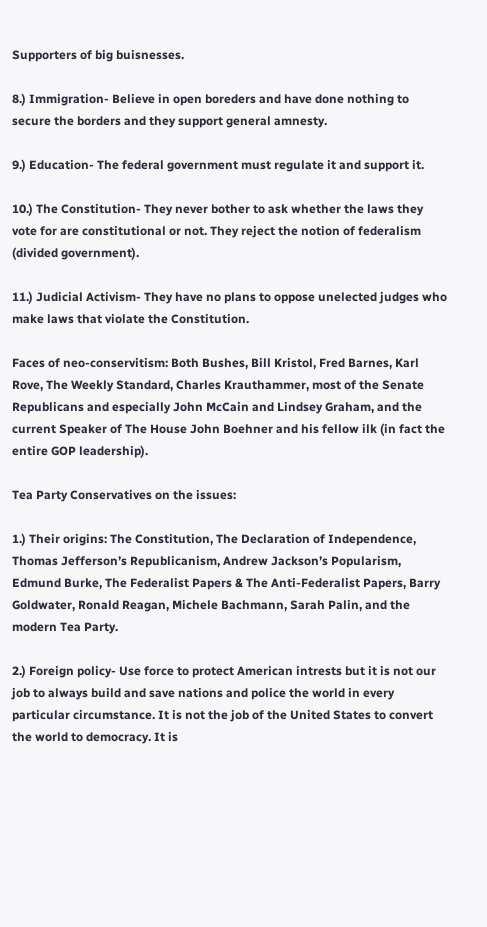Supporters of big buisnesses.

8.) Immigration- Believe in open boreders and have done nothing to secure the borders and they support general amnesty.

9.) Education- The federal government must regulate it and support it.

10.) The Constitution- They never bother to ask whether the laws they vote for are constitutional or not. They reject the notion of federalism (divided government).

11.) Judicial Activism- They have no plans to oppose unelected judges who make laws that violate the Constitution.

Faces of neo-conservitism: Both Bushes, Bill Kristol, Fred Barnes, Karl Rove, The Weekly Standard, Charles Krauthammer, most of the Senate Republicans and especially John McCain and Lindsey Graham, and the current Speaker of The House John Boehner and his fellow ilk (in fact the entire GOP leadership).

Tea Party Conservatives on the issues:

1.) Their origins: The Constitution, The Declaration of Independence, Thomas Jefferson’s Republicanism, Andrew Jackson’s Popularism, Edmund Burke, The Federalist Papers & The Anti-Federalist Papers, Barry Goldwater, Ronald Reagan, Michele Bachmann, Sarah Palin, and the modern Tea Party.

2.) Foreign policy- Use force to protect American intrests but it is not our job to always build and save nations and police the world in every particular circumstance. It is not the job of the United States to convert the world to democracy. It is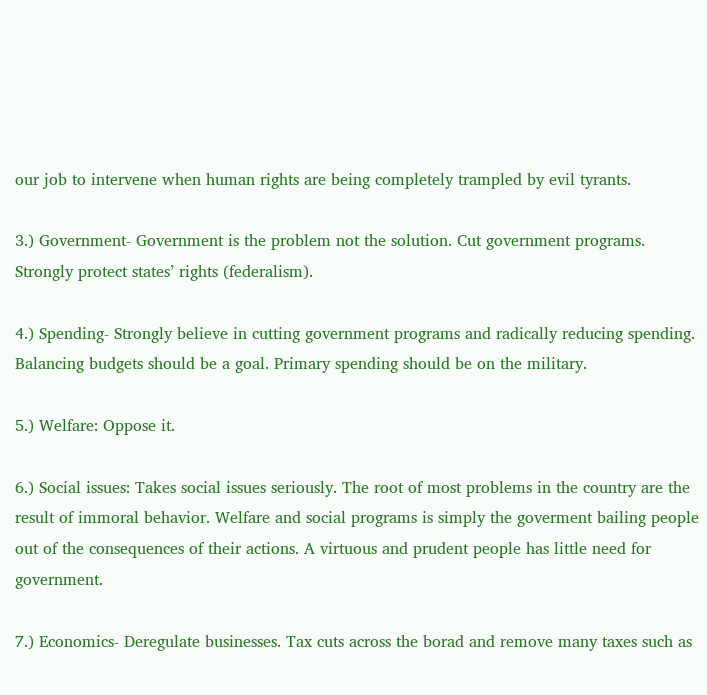our job to intervene when human rights are being completely trampled by evil tyrants.

3.) Government- Government is the problem not the solution. Cut government programs. Strongly protect states’ rights (federalism).

4.) Spending- Strongly believe in cutting government programs and radically reducing spending. Balancing budgets should be a goal. Primary spending should be on the military.

5.) Welfare: Oppose it.

6.) Social issues: Takes social issues seriously. The root of most problems in the country are the result of immoral behavior. Welfare and social programs is simply the goverment bailing people out of the consequences of their actions. A virtuous and prudent people has little need for government.

7.) Economics- Deregulate businesses. Tax cuts across the borad and remove many taxes such as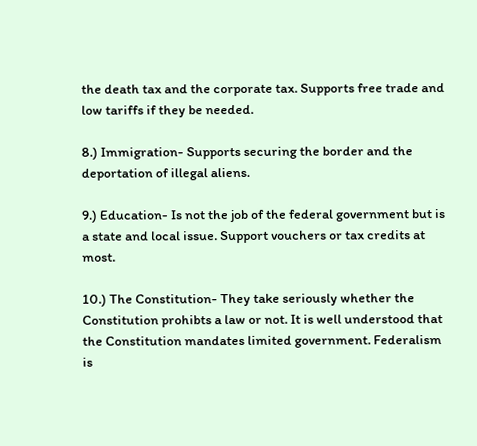the death tax and the corporate tax. Supports free trade and low tariffs if they be needed.

8.) Immigration- Supports securing the border and the deportation of illegal aliens.

9.) Education- Is not the job of the federal government but is a state and local issue. Support vouchers or tax credits at most.

10.) The Constitution- They take seriously whether the Constitution prohibts a law or not. It is well understood that the Constitution mandates limited government. Federalism is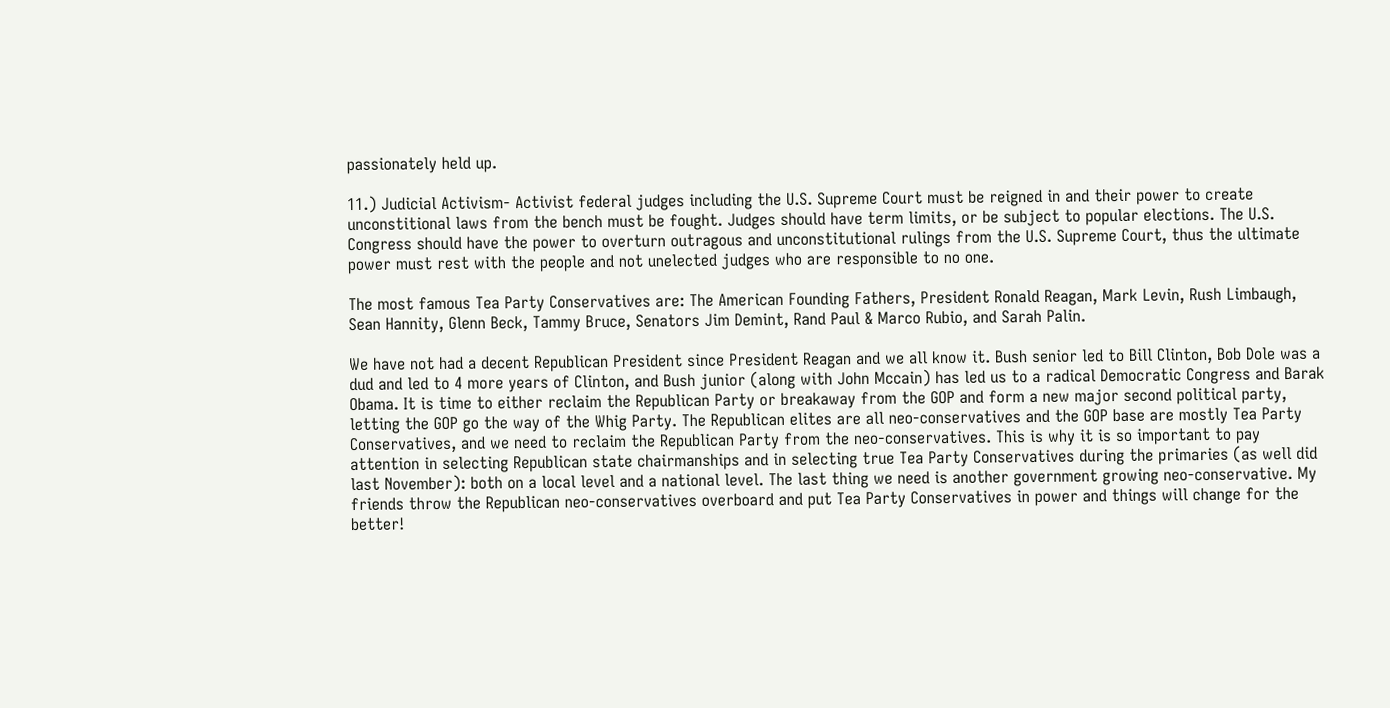passionately held up.

11.) Judicial Activism- Activist federal judges including the U.S. Supreme Court must be reigned in and their power to create unconstitional laws from the bench must be fought. Judges should have term limits, or be subject to popular elections. The U.S. Congress should have the power to overturn outragous and unconstitutional rulings from the U.S. Supreme Court, thus the ultimate power must rest with the people and not unelected judges who are responsible to no one.

The most famous Tea Party Conservatives are: The American Founding Fathers, President Ronald Reagan, Mark Levin, Rush Limbaugh, Sean Hannity, Glenn Beck, Tammy Bruce, Senators Jim Demint, Rand Paul & Marco Rubio, and Sarah Palin.

We have not had a decent Republican President since President Reagan and we all know it. Bush senior led to Bill Clinton, Bob Dole was a dud and led to 4 more years of Clinton, and Bush junior (along with John Mccain) has led us to a radical Democratic Congress and Barak Obama. It is time to either reclaim the Republican Party or breakaway from the GOP and form a new major second political party, letting the GOP go the way of the Whig Party. The Republican elites are all neo-conservatives and the GOP base are mostly Tea Party Conservatives, and we need to reclaim the Republican Party from the neo-conservatives. This is why it is so important to pay attention in selecting Republican state chairmanships and in selecting true Tea Party Conservatives during the primaries (as well did last November): both on a local level and a national level. The last thing we need is another government growing neo-conservative. My friends throw the Republican neo-conservatives overboard and put Tea Party Conservatives in power and things will change for the better!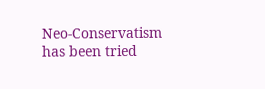Neo-Conservatism has been tried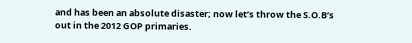and has been an absolute disaster; now let’s throw the S.O.B’s out in the 2012 GOP primaries.